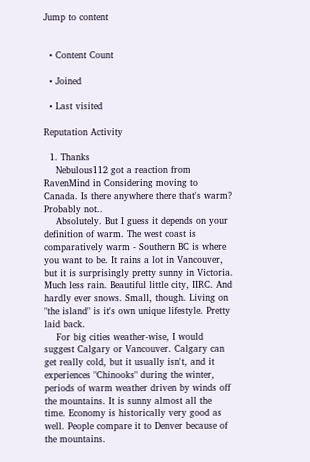Jump to content


  • Content Count

  • Joined

  • Last visited

Reputation Activity

  1. Thanks
    Nebulous112 got a reaction from RavenMind in Considering moving to Canada. Is there anywhere there that's warm? Probably not..
    Absolutely. But I guess it depends on your definition of warm. The west coast is comparatively warm - Southern BC is where you want to be. It rains a lot in Vancouver, but it is surprisingly pretty sunny in Victoria. Much less rain. Beautiful little city, IIRC. And hardly ever snows. Small, though. Living on "the island" is it's own unique lifestyle. Pretty laid back.
    For big cities weather-wise, I would suggest Calgary or Vancouver. Calgary can get really cold, but it usually isn't, and it experiences "Chinooks" during the winter, periods of warm weather driven by winds off the mountains. It is sunny almost all the time. Economy is historically very good as well. People compare it to Denver because of the mountains.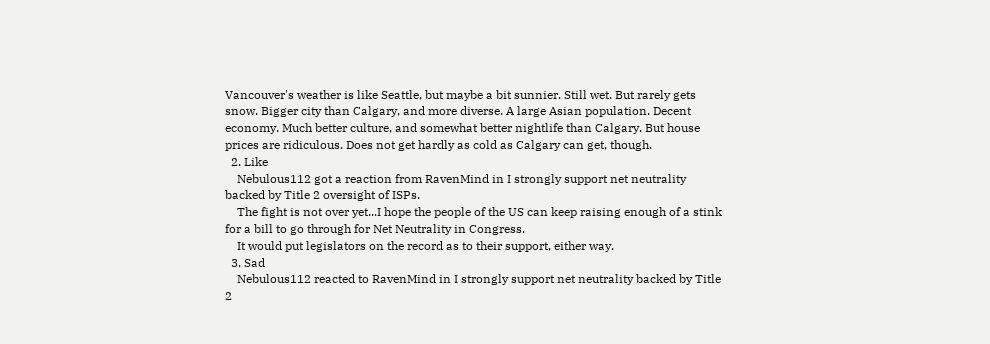Vancouver's weather is like Seattle, but maybe a bit sunnier. Still wet. But rarely gets snow. Bigger city than Calgary, and more diverse. A large Asian population. Decent economy. Much better culture, and somewhat better nightlife than Calgary. But house prices are ridiculous. Does not get hardly as cold as Calgary can get, though.
  2. Like
    Nebulous112 got a reaction from RavenMind in I strongly support net neutrality backed by Title 2 oversight of ISPs.
    The fight is not over yet...I hope the people of the US can keep raising enough of a stink for a bill to go through for Net Neutrality in Congress.
    It would put legislators on the record as to their support, either way.
  3. Sad
    Nebulous112 reacted to RavenMind in I strongly support net neutrality backed by Title 2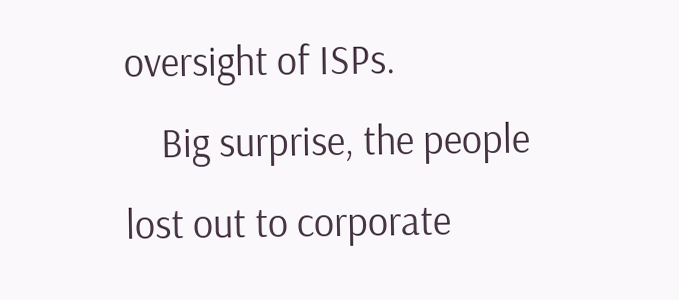oversight of ISPs.
    Big surprise, the people lost out to corporate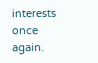interests once again.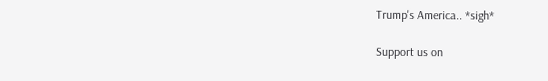Trump's America.. *sigh*

Support us on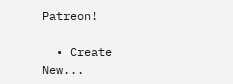Patreon!

  • Create New...